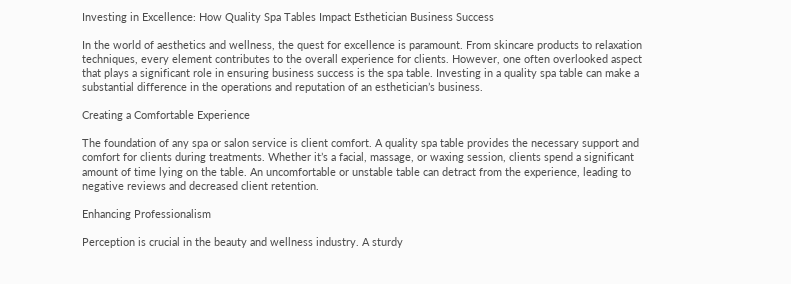Investing in Excellence: How Quality Spa Tables Impact Esthetician Business Success

In the world of aesthetics and wellness, the quest for excellence is paramount. From skincare products to relaxation techniques, every element contributes to the overall experience for clients. However, one often overlooked aspect that plays a significant role in ensuring business success is the spa table. Investing in a quality spa table can make a substantial difference in the operations and reputation of an esthetician’s business.

Creating a Comfortable Experience

The foundation of any spa or salon service is client comfort. A quality spa table provides the necessary support and comfort for clients during treatments. Whether it’s a facial, massage, or waxing session, clients spend a significant amount of time lying on the table. An uncomfortable or unstable table can detract from the experience, leading to negative reviews and decreased client retention.

Enhancing Professionalism

Perception is crucial in the beauty and wellness industry. A sturdy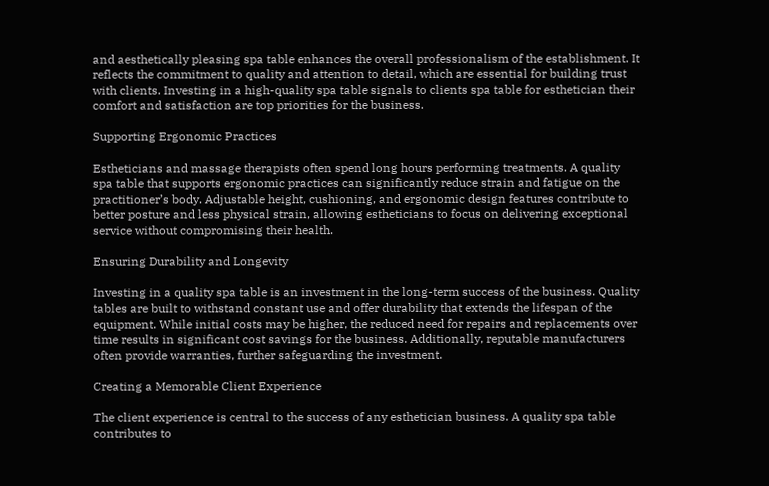and aesthetically pleasing spa table enhances the overall professionalism of the establishment. It reflects the commitment to quality and attention to detail, which are essential for building trust with clients. Investing in a high-quality spa table signals to clients spa table for esthetician their comfort and satisfaction are top priorities for the business.

Supporting Ergonomic Practices

Estheticians and massage therapists often spend long hours performing treatments. A quality spa table that supports ergonomic practices can significantly reduce strain and fatigue on the practitioner’s body. Adjustable height, cushioning, and ergonomic design features contribute to better posture and less physical strain, allowing estheticians to focus on delivering exceptional service without compromising their health.

Ensuring Durability and Longevity

Investing in a quality spa table is an investment in the long-term success of the business. Quality tables are built to withstand constant use and offer durability that extends the lifespan of the equipment. While initial costs may be higher, the reduced need for repairs and replacements over time results in significant cost savings for the business. Additionally, reputable manufacturers often provide warranties, further safeguarding the investment.

Creating a Memorable Client Experience

The client experience is central to the success of any esthetician business. A quality spa table contributes to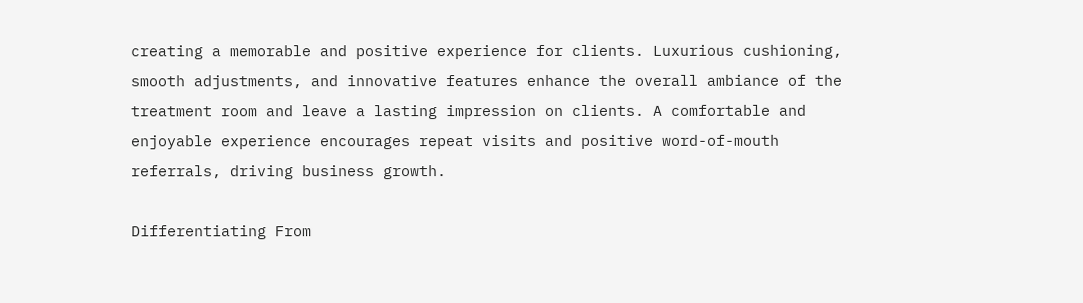creating a memorable and positive experience for clients. Luxurious cushioning, smooth adjustments, and innovative features enhance the overall ambiance of the treatment room and leave a lasting impression on clients. A comfortable and enjoyable experience encourages repeat visits and positive word-of-mouth referrals, driving business growth.

Differentiating From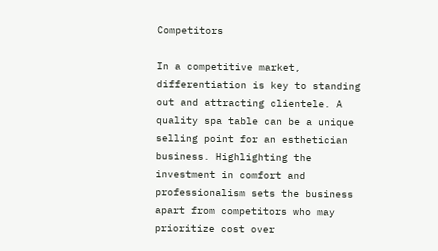Competitors

In a competitive market, differentiation is key to standing out and attracting clientele. A quality spa table can be a unique selling point for an esthetician business. Highlighting the investment in comfort and professionalism sets the business apart from competitors who may prioritize cost over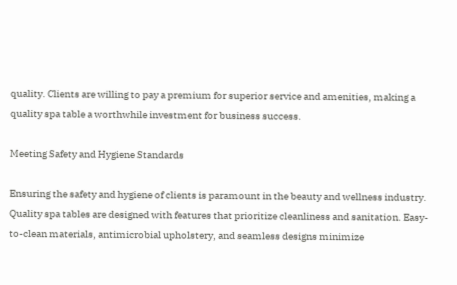quality. Clients are willing to pay a premium for superior service and amenities, making a quality spa table a worthwhile investment for business success.

Meeting Safety and Hygiene Standards

Ensuring the safety and hygiene of clients is paramount in the beauty and wellness industry. Quality spa tables are designed with features that prioritize cleanliness and sanitation. Easy-to-clean materials, antimicrobial upholstery, and seamless designs minimize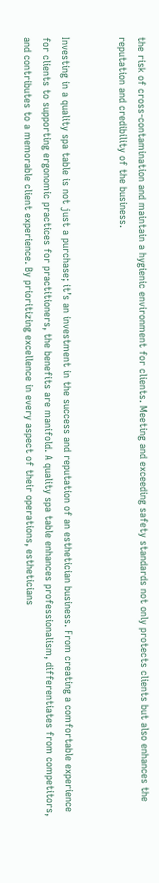the risk of cross-contamination and maintain a hygienic environment for clients. Meeting and exceeding safety standards not only protects clients but also enhances the reputation and credibility of the business.


Investing in a quality spa table is not just a purchase; it’s an investment in the success and reputation of an esthetician business. From creating a comfortable experience for clients to supporting ergonomic practices for practitioners, the benefits are manifold. A quality spa table enhances professionalism, differentiates from competitors, and contributes to a memorable client experience. By prioritizing excellence in every aspect of their operations, estheticians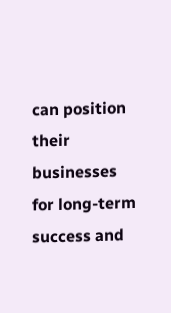can position their businesses for long-term success and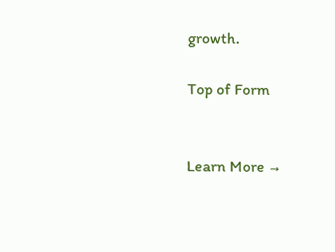growth.

Top of Form


Learn More →